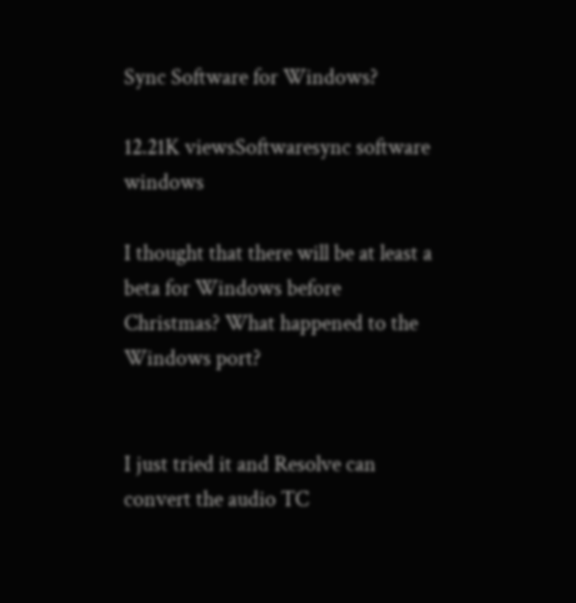Sync Software for Windows?

12.21K viewsSoftwaresync software windows

I thought that there will be at least a beta for Windows before Christmas? What happened to the Windows port?


I just tried it and Resolve can convert the audio TC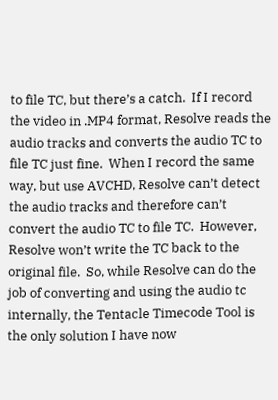to file TC, but there’s a catch.  If I record the video in .MP4 format, Resolve reads the audio tracks and converts the audio TC to file TC just fine.  When I record the same way, but use AVCHD, Resolve can’t detect the audio tracks and therefore can’t convert the audio TC to file TC.  However, Resolve won’t write the TC back to the original file.  So, while Resolve can do the job of converting and using the audio tc internally, the Tentacle Timecode Tool is the only solution I have now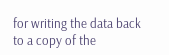for writing the data back to a copy of the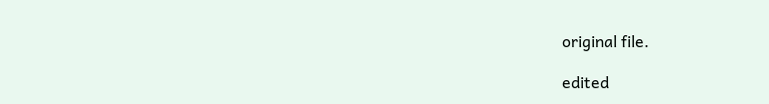original file.

edited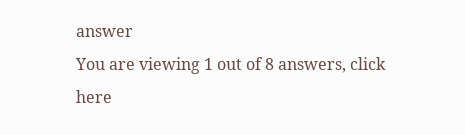answer
You are viewing 1 out of 8 answers, click here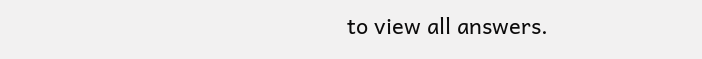to view all answers.